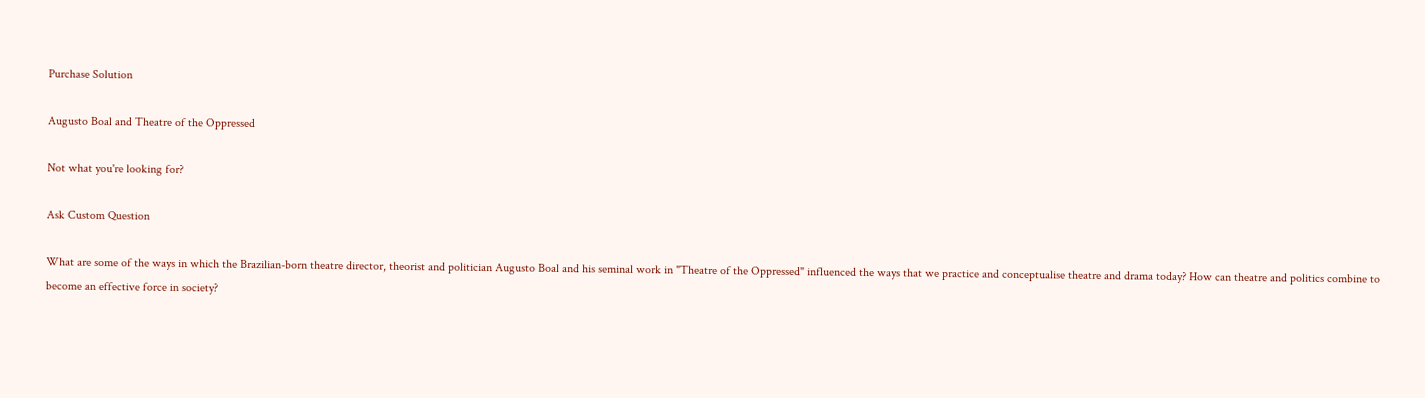Purchase Solution

Augusto Boal and Theatre of the Oppressed

Not what you're looking for?

Ask Custom Question

What are some of the ways in which the Brazilian-born theatre director, theorist and politician Augusto Boal and his seminal work in "Theatre of the Oppressed" influenced the ways that we practice and conceptualise theatre and drama today? How can theatre and politics combine to become an effective force in society?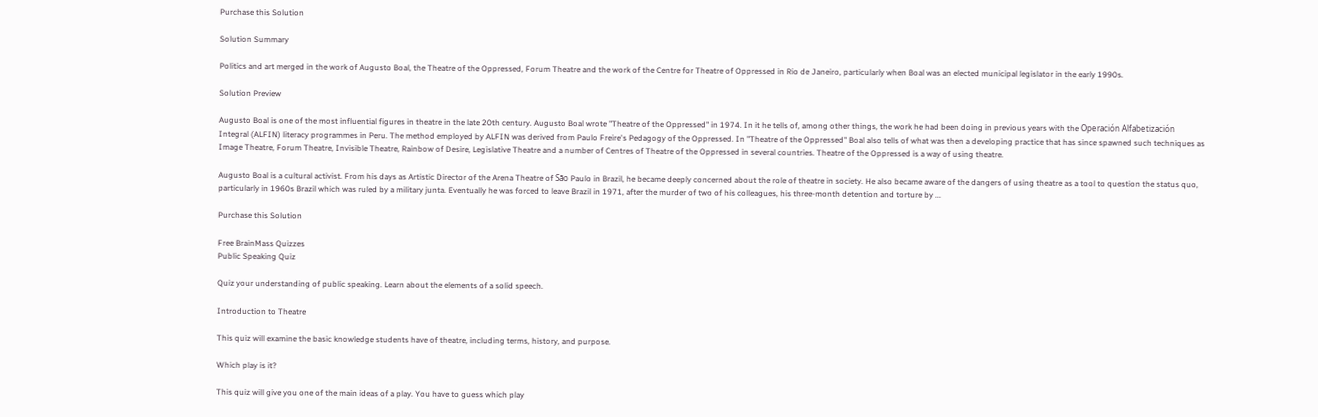Purchase this Solution

Solution Summary

Politics and art merged in the work of Augusto Boal, the Theatre of the Oppressed, Forum Theatre and the work of the Centre for Theatre of Oppressed in Rio de Janeiro, particularly when Boal was an elected municipal legislator in the early 1990s.

Solution Preview

Augusto Boal is one of the most influential figures in theatre in the late 20th century. Augusto Boal wrote "Theatre of the Oppressed" in 1974. In it he tells of, among other things, the work he had been doing in previous years with the Operación Alfabetización Integral (ALFIN) literacy programmes in Peru. The method employed by ALFIN was derived from Paulo Freire's Pedagogy of the Oppressed. In "Theatre of the Oppressed" Boal also tells of what was then a developing practice that has since spawned such techniques as Image Theatre, Forum Theatre, Invisible Theatre, Rainbow of Desire, Legislative Theatre and a number of Centres of Theatre of the Oppressed in several countries. Theatre of the Oppressed is a way of using theatre.

Augusto Boal is a cultural activist. From his days as Artistic Director of the Arena Theatre of São Paulo in Brazil, he became deeply concerned about the role of theatre in society. He also became aware of the dangers of using theatre as a tool to question the status quo, particularly in 1960s Brazil which was ruled by a military junta. Eventually he was forced to leave Brazil in 1971, after the murder of two of his colleagues, his three-month detention and torture by ...

Purchase this Solution

Free BrainMass Quizzes
Public Speaking Quiz

Quiz your understanding of public speaking. Learn about the elements of a solid speech.

Introduction to Theatre

This quiz will examine the basic knowledge students have of theatre, including terms, history, and purpose.

Which play is it?

This quiz will give you one of the main ideas of a play. You have to guess which play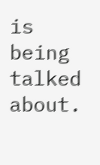is being talked about.